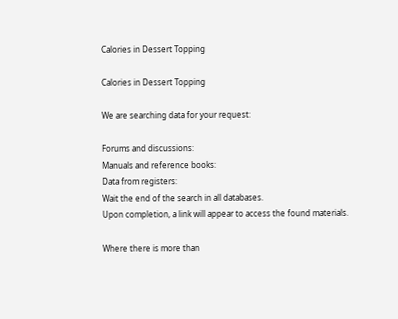Calories in Dessert Topping

Calories in Dessert Topping

We are searching data for your request:

Forums and discussions:
Manuals and reference books:
Data from registers:
Wait the end of the search in all databases.
Upon completion, a link will appear to access the found materials.

Where there is more than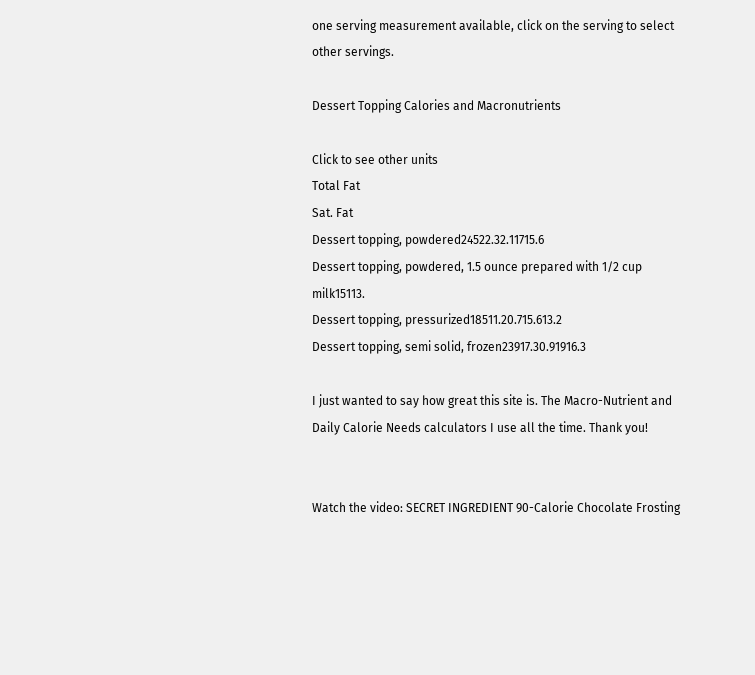one serving measurement available, click on the serving to select other servings.

Dessert Topping Calories and Macronutrients

Click to see other units
Total Fat
Sat. Fat
Dessert topping, powdered24522.32.11715.6
Dessert topping, powdered, 1.5 ounce prepared with 1/2 cup milk15113.
Dessert topping, pressurized18511.20.715.613.2
Dessert topping, semi solid, frozen23917.30.91916.3

I just wanted to say how great this site is. The Macro-Nutrient and Daily Calorie Needs calculators I use all the time. Thank you!


Watch the video: SECRET INGREDIENT 90-Calorie Chocolate Frosting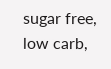sugar free, low carb,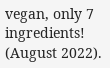vegan, only 7 ingredients! (August 2022).